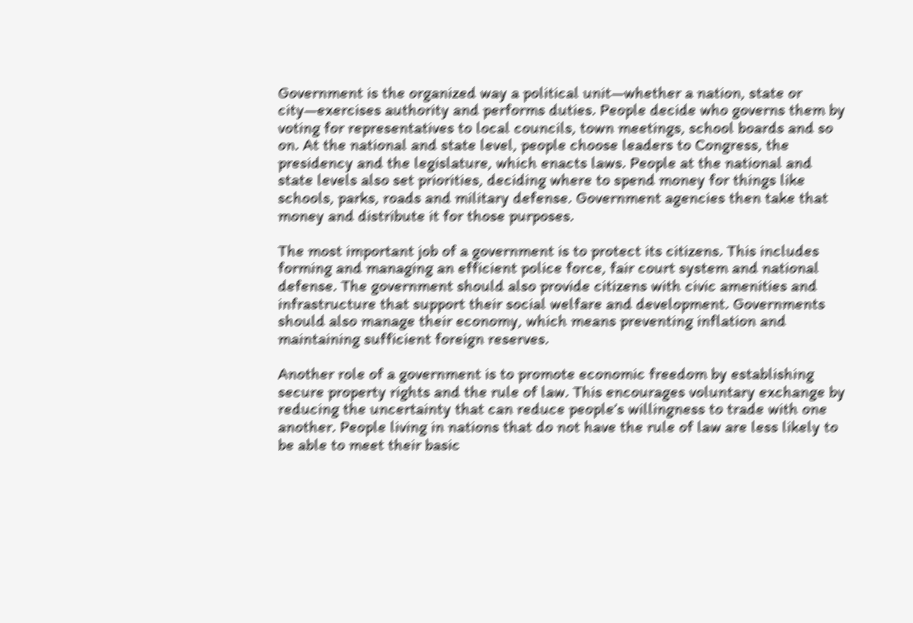Government is the organized way a political unit—whether a nation, state or city—exercises authority and performs duties. People decide who governs them by voting for representatives to local councils, town meetings, school boards and so on. At the national and state level, people choose leaders to Congress, the presidency and the legislature, which enacts laws. People at the national and state levels also set priorities, deciding where to spend money for things like schools, parks, roads and military defense. Government agencies then take that money and distribute it for those purposes.

The most important job of a government is to protect its citizens. This includes forming and managing an efficient police force, fair court system and national defense. The government should also provide citizens with civic amenities and infrastructure that support their social welfare and development. Governments should also manage their economy, which means preventing inflation and maintaining sufficient foreign reserves.

Another role of a government is to promote economic freedom by establishing secure property rights and the rule of law. This encourages voluntary exchange by reducing the uncertainty that can reduce people’s willingness to trade with one another. People living in nations that do not have the rule of law are less likely to be able to meet their basic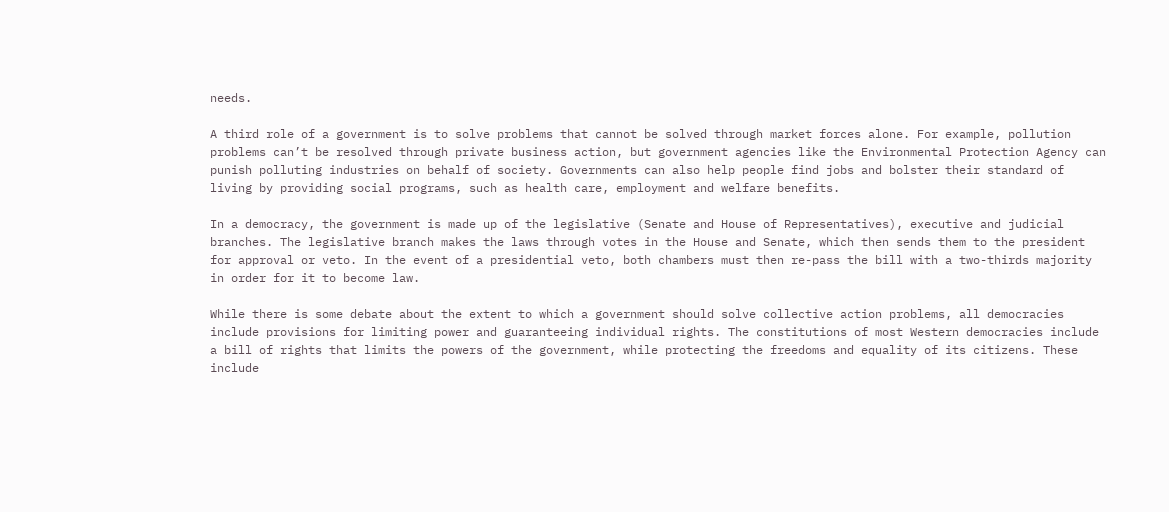needs.

A third role of a government is to solve problems that cannot be solved through market forces alone. For example, pollution problems can’t be resolved through private business action, but government agencies like the Environmental Protection Agency can punish polluting industries on behalf of society. Governments can also help people find jobs and bolster their standard of living by providing social programs, such as health care, employment and welfare benefits.

In a democracy, the government is made up of the legislative (Senate and House of Representatives), executive and judicial branches. The legislative branch makes the laws through votes in the House and Senate, which then sends them to the president for approval or veto. In the event of a presidential veto, both chambers must then re-pass the bill with a two-thirds majority in order for it to become law.

While there is some debate about the extent to which a government should solve collective action problems, all democracies include provisions for limiting power and guaranteeing individual rights. The constitutions of most Western democracies include a bill of rights that limits the powers of the government, while protecting the freedoms and equality of its citizens. These include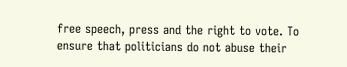free speech, press and the right to vote. To ensure that politicians do not abuse their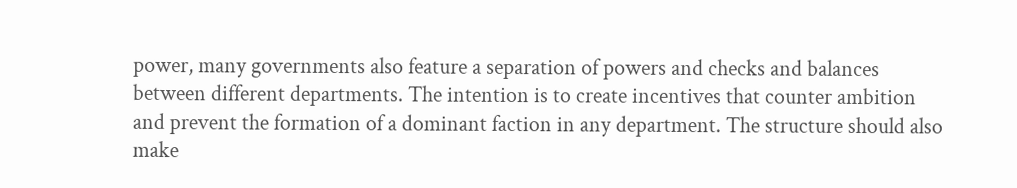power, many governments also feature a separation of powers and checks and balances between different departments. The intention is to create incentives that counter ambition and prevent the formation of a dominant faction in any department. The structure should also make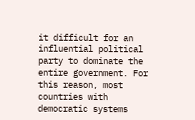it difficult for an influential political party to dominate the entire government. For this reason, most countries with democratic systems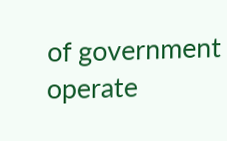of government operate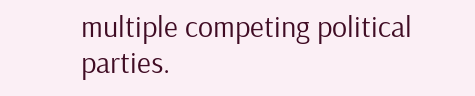multiple competing political parties.